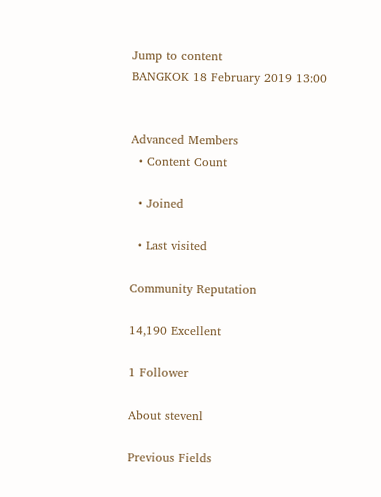Jump to content
BANGKOK 18 February 2019 13:00


Advanced Members
  • Content Count

  • Joined

  • Last visited

Community Reputation

14,190 Excellent

1 Follower

About stevenl

Previous Fields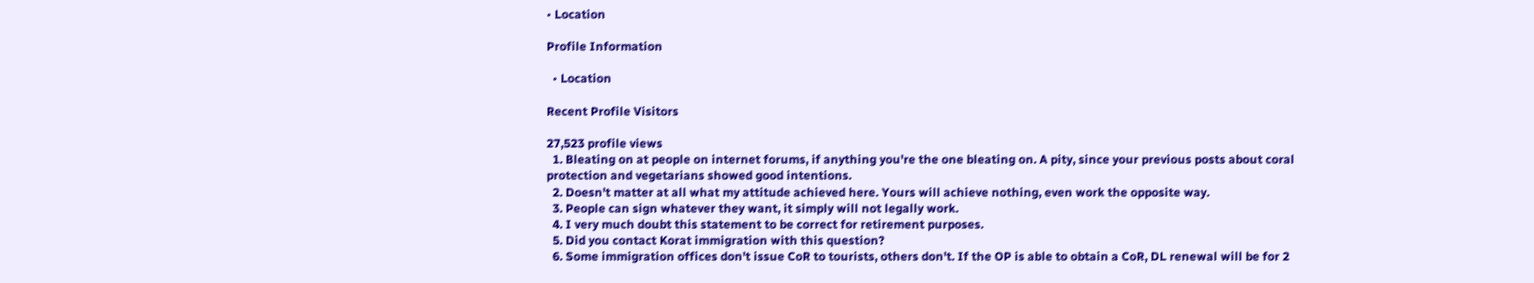• Location

Profile Information

  • Location

Recent Profile Visitors

27,523 profile views
  1. Bleating on at people on internet forums, if anything you're the one bleating on. A pity, since your previous posts about coral protection and vegetarians showed good intentions.
  2. Doesn't matter at all what my attitude achieved here. Yours will achieve nothing, even work the opposite way.
  3. People can sign whatever they want, it simply will not legally work.
  4. I very much doubt this statement to be correct for retirement purposes.
  5. Did you contact Korat immigration with this question?
  6. Some immigration offices don't issue CoR to tourists, others don't. If the OP is able to obtain a CoR, DL renewal will be for 2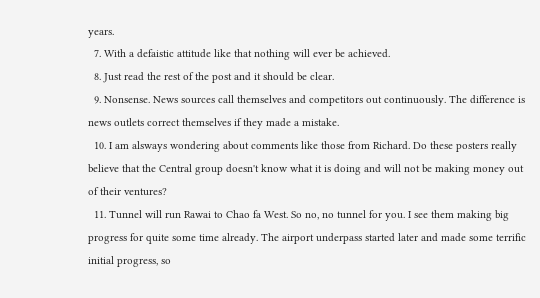years.
  7. With a defaistic attitude like that nothing will ever be achieved.
  8. Just read the rest of the post and it should be clear.
  9. Nonsense. News sources call themselves and competitors out continuously. The difference is news outlets correct themselves if they made a mistake.
  10. I am alsways wondering about comments like those from Richard. Do these posters really believe that the Central group doesn't know what it is doing and will not be making money out of their ventures?
  11. Tunnel will run Rawai to Chao fa West. So no, no tunnel for you. I see them making big progress for quite some time already. The airport underpass started later and made some terrific initial progress, so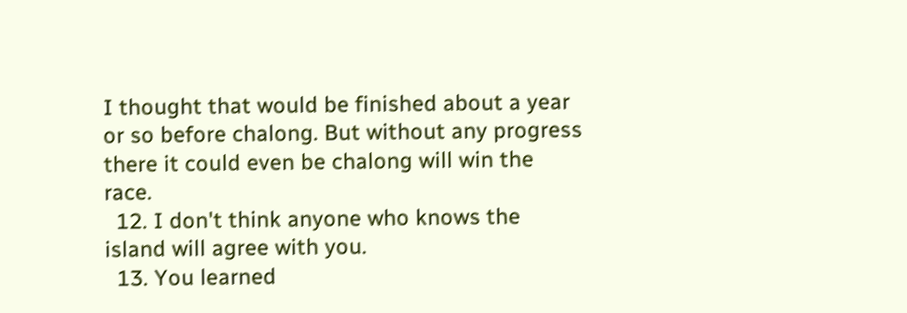I thought that would be finished about a year or so before chalong. But without any progress there it could even be chalong will win the race.
  12. I don't think anyone who knows the island will agree with you.
  13. You learned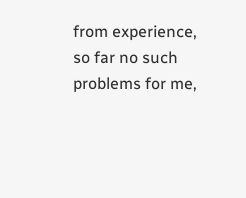from experience, so far no such problems for me,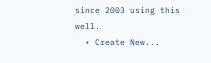since 2003 using this well.
  • Create New...